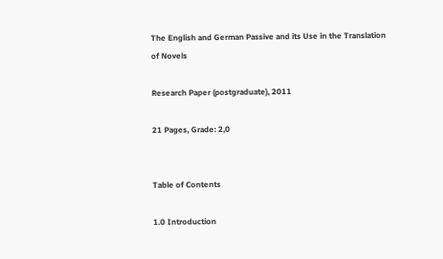The English and German Passive and its Use in the Translation of Novels

Research Paper (postgraduate), 2011

21 Pages, Grade: 2,0


Table of Contents

1.0 Introduction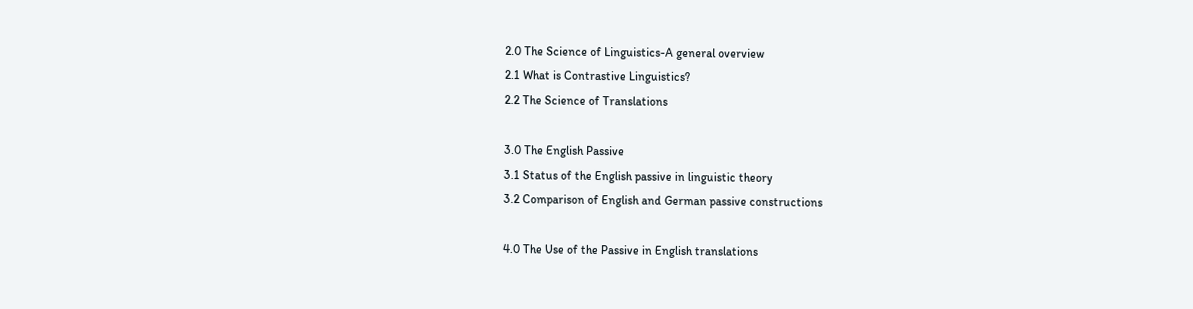2.0 The Science of Linguistics-A general overview
2.1 What is Contrastive Linguistics?
2.2 The Science of Translations

3.0 The English Passive
3.1 Status of the English passive in linguistic theory
3.2 Comparison of English and German passive constructions

4.0 The Use of the Passive in English translations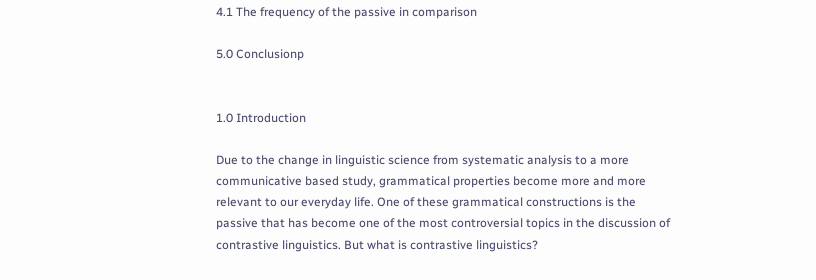4.1 The frequency of the passive in comparison

5.0 Conclusionp


1.0 Introduction

Due to the change in linguistic science from systematic analysis to a more communicative based study, grammatical properties become more and more relevant to our everyday life. One of these grammatical constructions is the passive that has become one of the most controversial topics in the discussion of contrastive linguistics. But what is contrastive linguistics?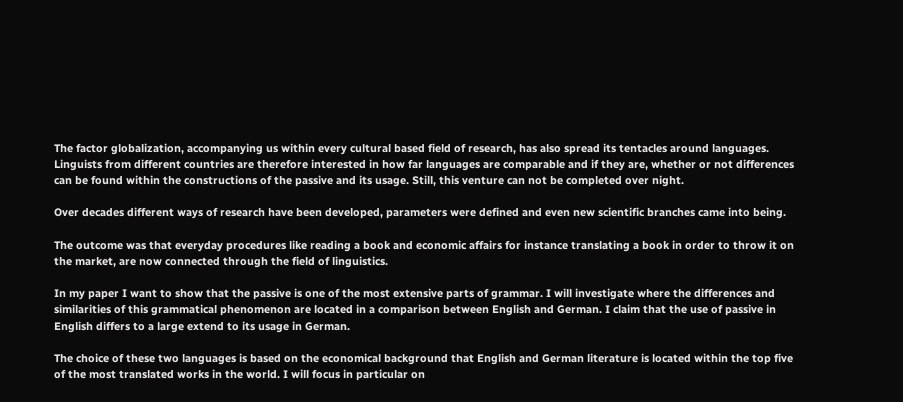The factor globalization, accompanying us within every cultural based field of research, has also spread its tentacles around languages. Linguists from different countries are therefore interested in how far languages are comparable and if they are, whether or not differences can be found within the constructions of the passive and its usage. Still, this venture can not be completed over night.

Over decades different ways of research have been developed, parameters were defined and even new scientific branches came into being.

The outcome was that everyday procedures like reading a book and economic affairs for instance translating a book in order to throw it on the market, are now connected through the field of linguistics.

In my paper I want to show that the passive is one of the most extensive parts of grammar. I will investigate where the differences and similarities of this grammatical phenomenon are located in a comparison between English and German. I claim that the use of passive in English differs to a large extend to its usage in German.

The choice of these two languages is based on the economical background that English and German literature is located within the top five of the most translated works in the world. I will focus in particular on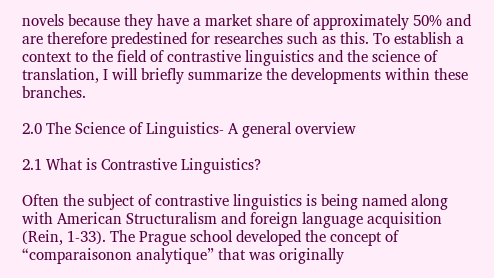novels because they have a market share of approximately 50% and are therefore predestined for researches such as this. To establish a context to the field of contrastive linguistics and the science of translation, I will briefly summarize the developments within these branches.

2.0 The Science of Linguistics- A general overview

2.1 What is Contrastive Linguistics?

Often the subject of contrastive linguistics is being named along with American Structuralism and foreign language acquisition (Rein, 1-33). The Prague school developed the concept of “comparaisonon analytique” that was originally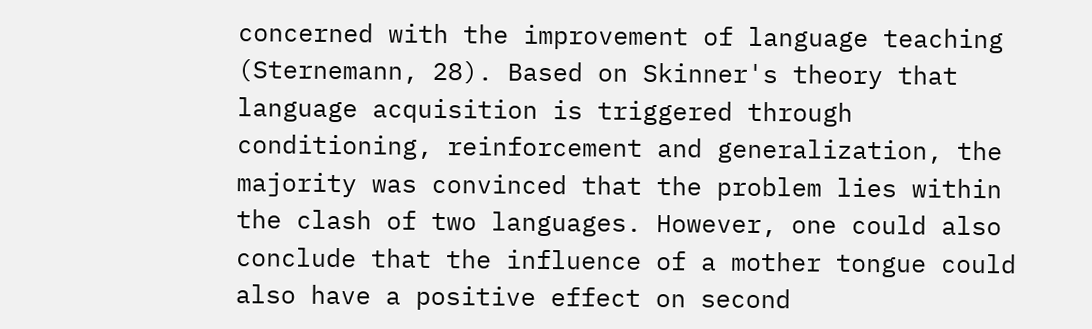concerned with the improvement of language teaching (Sternemann, 28). Based on Skinner's theory that language acquisition is triggered through conditioning, reinforcement and generalization, the majority was convinced that the problem lies within the clash of two languages. However, one could also conclude that the influence of a mother tongue could also have a positive effect on second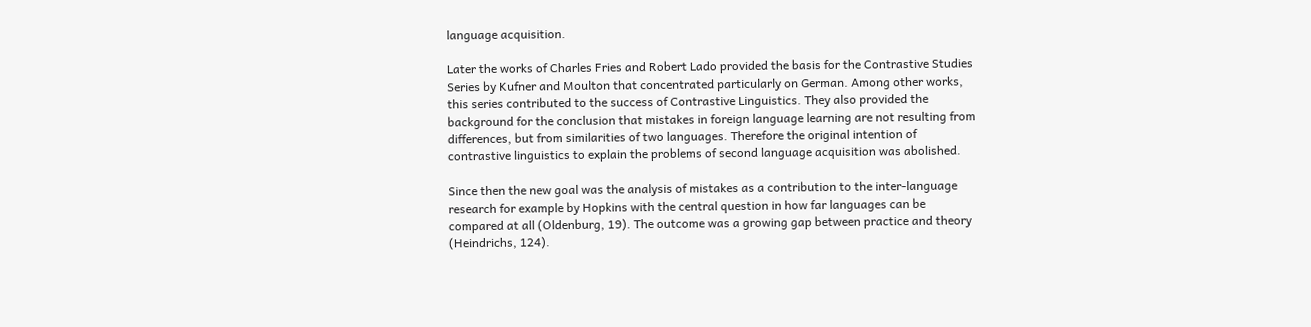language acquisition.

Later the works of Charles Fries and Robert Lado provided the basis for the Contrastive Studies Series by Kufner and Moulton that concentrated particularly on German. Among other works, this series contributed to the success of Contrastive Linguistics. They also provided the background for the conclusion that mistakes in foreign language learning are not resulting from differences, but from similarities of two languages. Therefore the original intention of contrastive linguistics to explain the problems of second language acquisition was abolished.

Since then the new goal was the analysis of mistakes as a contribution to the inter-language research for example by Hopkins with the central question in how far languages can be compared at all (Oldenburg, 19). The outcome was a growing gap between practice and theory (Heindrichs, 124).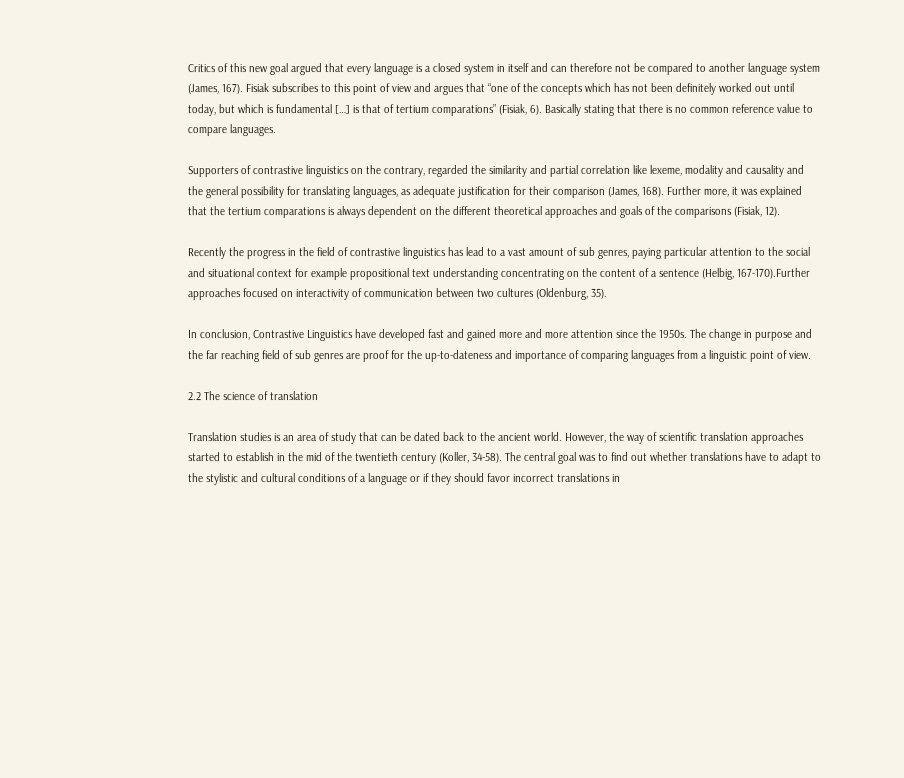Critics of this new goal argued that every language is a closed system in itself and can therefore not be compared to another language system (James, 167). Fisiak subscribes to this point of view and argues that “one of the concepts which has not been definitely worked out until today, but which is fundamental […] is that of tertium comparations” (Fisiak, 6). Basically stating that there is no common reference value to compare languages.

Supporters of contrastive linguistics on the contrary, regarded the similarity and partial correlation like lexeme, modality and causality and the general possibility for translating languages, as adequate justification for their comparison (James, 168). Further more, it was explained that the tertium comparations is always dependent on the different theoretical approaches and goals of the comparisons (Fisiak, 12).

Recently the progress in the field of contrastive linguistics has lead to a vast amount of sub genres, paying particular attention to the social and situational context for example propositional text understanding concentrating on the content of a sentence (Helbig, 167-170).Further approaches focused on interactivity of communication between two cultures (Oldenburg, 35).

In conclusion, Contrastive Linguistics have developed fast and gained more and more attention since the 1950s. The change in purpose and the far reaching field of sub genres are proof for the up-to-dateness and importance of comparing languages from a linguistic point of view.

2.2 The science of translation

Translation studies is an area of study that can be dated back to the ancient world. However, the way of scientific translation approaches started to establish in the mid of the twentieth century (Koller, 34-58). The central goal was to find out whether translations have to adapt to the stylistic and cultural conditions of a language or if they should favor incorrect translations in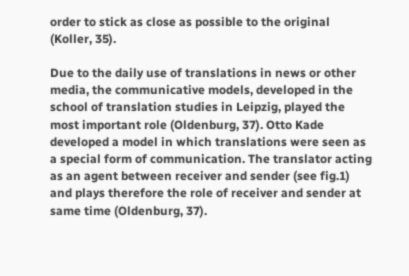order to stick as close as possible to the original (Koller, 35).

Due to the daily use of translations in news or other media, the communicative models, developed in the school of translation studies in Leipzig, played the most important role (Oldenburg, 37). Otto Kade developed a model in which translations were seen as a special form of communication. The translator acting as an agent between receiver and sender (see fig.1) and plays therefore the role of receiver and sender at same time (Oldenburg, 37).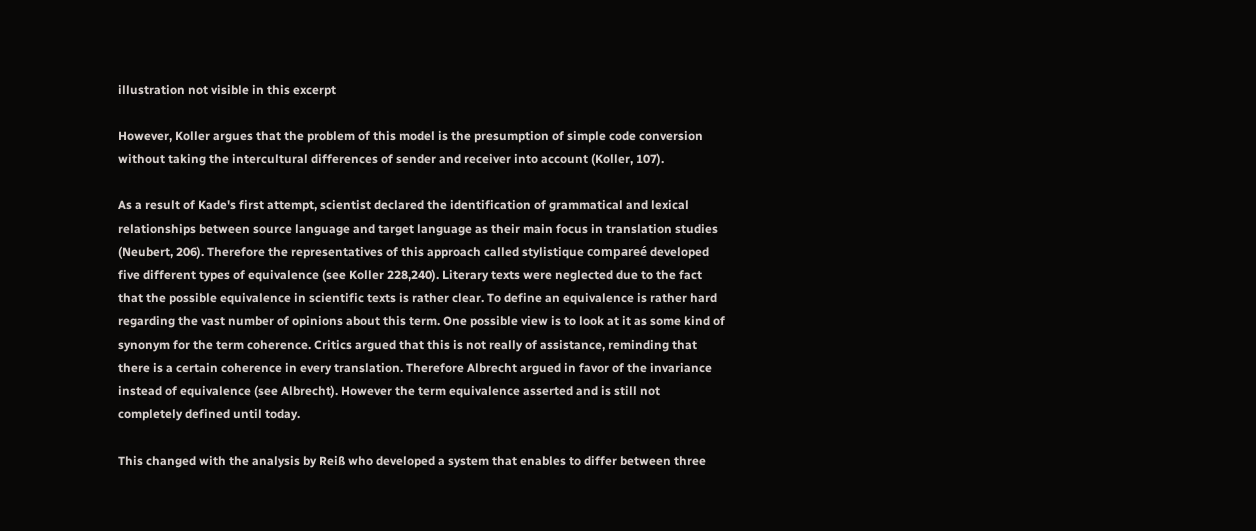illustration not visible in this excerpt

However, Koller argues that the problem of this model is the presumption of simple code conversion without taking the intercultural differences of sender and receiver into account (Koller, 107).

As a result of Kade's first attempt, scientist declared the identification of grammatical and lexical relationships between source language and target language as their main focus in translation studies (Neubert, 206). Therefore the representatives of this approach called stylistique compareé developed five different types of equivalence (see Koller 228,240). Literary texts were neglected due to the fact that the possible equivalence in scientific texts is rather clear. To define an equivalence is rather hard regarding the vast number of opinions about this term. One possible view is to look at it as some kind of synonym for the term coherence. Critics argued that this is not really of assistance, reminding that there is a certain coherence in every translation. Therefore Albrecht argued in favor of the invariance instead of equivalence (see Albrecht). However the term equivalence asserted and is still not completely defined until today.

This changed with the analysis by Reiß who developed a system that enables to differ between three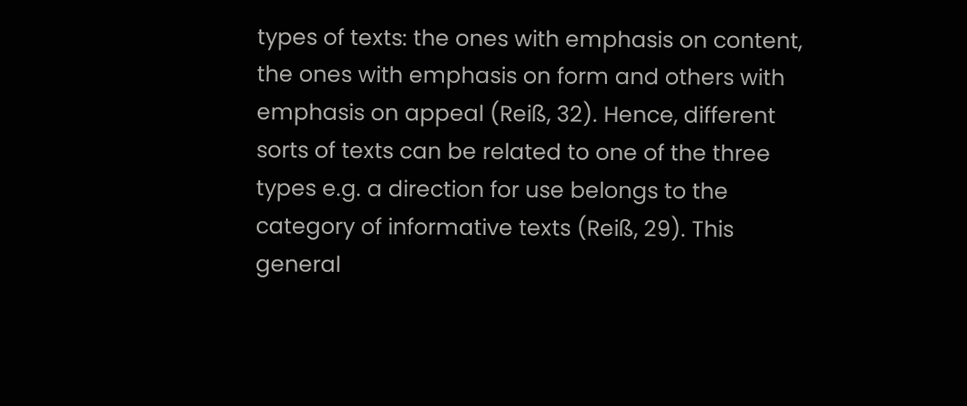types of texts: the ones with emphasis on content, the ones with emphasis on form and others with emphasis on appeal (Reiß, 32). Hence, different sorts of texts can be related to one of the three types e.g. a direction for use belongs to the category of informative texts (Reiß, 29). This general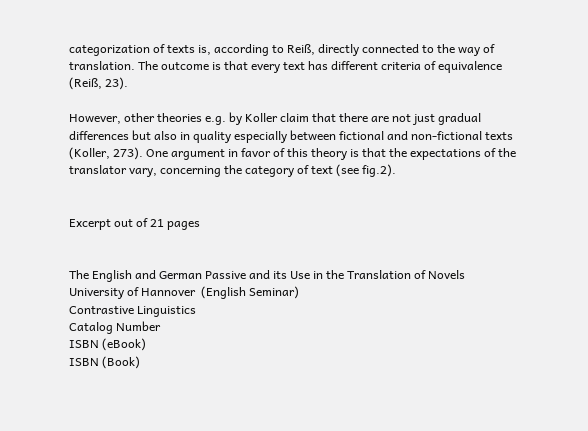categorization of texts is, according to Reiß, directly connected to the way of translation. The outcome is that every text has different criteria of equivalence (Reiß, 23).

However, other theories e.g. by Koller claim that there are not just gradual differences but also in quality especially between fictional and non-fictional texts (Koller, 273). One argument in favor of this theory is that the expectations of the translator vary, concerning the category of text (see fig.2).


Excerpt out of 21 pages


The English and German Passive and its Use in the Translation of Novels
University of Hannover  (English Seminar)
Contrastive Linguistics
Catalog Number
ISBN (eBook)
ISBN (Book)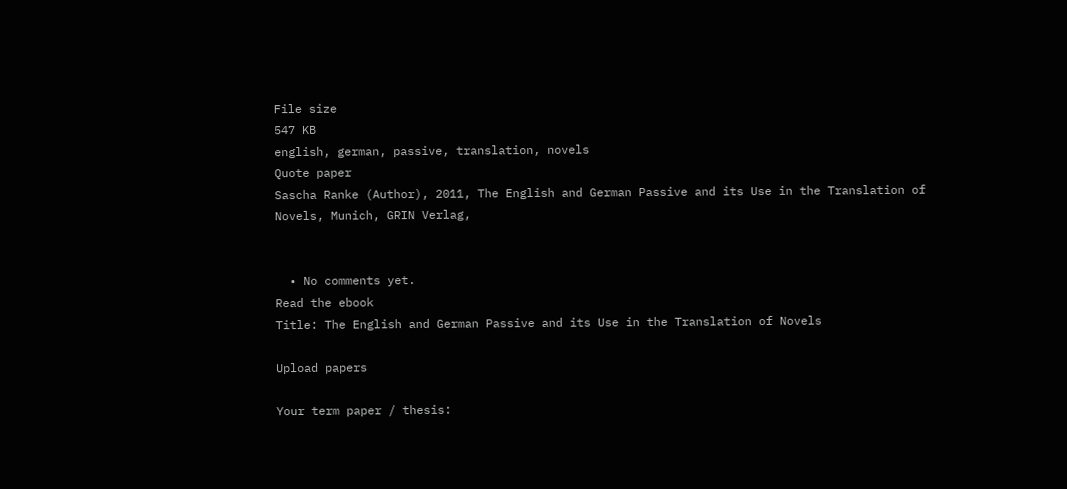File size
547 KB
english, german, passive, translation, novels
Quote paper
Sascha Ranke (Author), 2011, The English and German Passive and its Use in the Translation of Novels, Munich, GRIN Verlag,


  • No comments yet.
Read the ebook
Title: The English and German Passive and its Use in the Translation of Novels

Upload papers

Your term paper / thesis: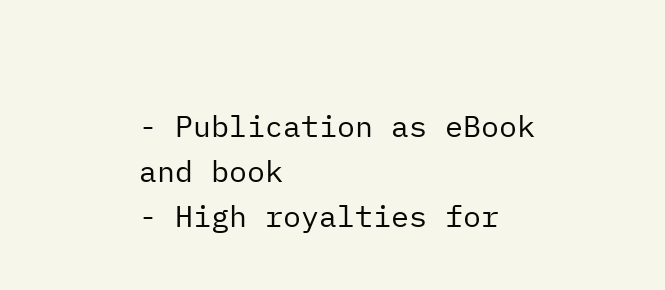- Publication as eBook and book
- High royalties for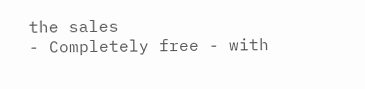the sales
- Completely free - with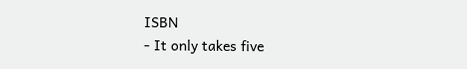ISBN
- It only takes five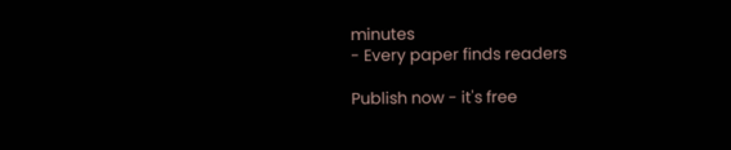minutes
- Every paper finds readers

Publish now - it's free